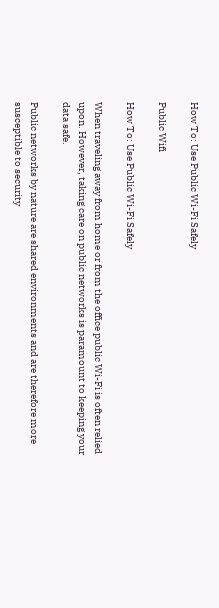How To: Use Public Wi-Fi Safely

Public Wifi

How To: Use Public Wi-Fi Safely

When traveling away from home or from the office public Wi-Fi is often relied upon. However, taking care on public networks is paramount to keeping your data safe.

Public networks by nature are shared environments and are therefore more susceptible to security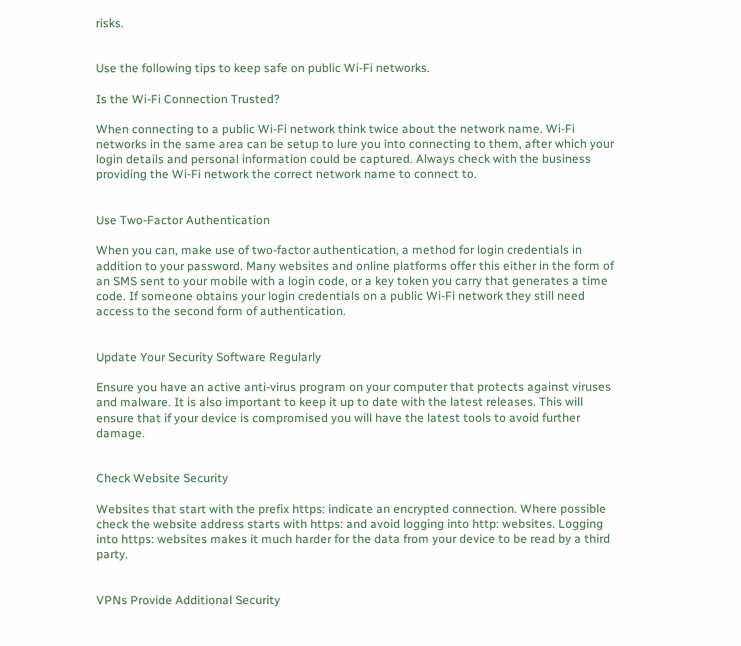risks.


Use the following tips to keep safe on public Wi-Fi networks.

Is the Wi-Fi Connection Trusted?

When connecting to a public Wi-Fi network think twice about the network name. Wi-Fi networks in the same area can be setup to lure you into connecting to them, after which your login details and personal information could be captured. Always check with the business providing the Wi-Fi network the correct network name to connect to.


Use Two-Factor Authentication

When you can, make use of two-factor authentication, a method for login credentials in addition to your password. Many websites and online platforms offer this either in the form of an SMS sent to your mobile with a login code, or a key token you carry that generates a time code. If someone obtains your login credentials on a public Wi-Fi network they still need access to the second form of authentication.


Update Your Security Software Regularly

Ensure you have an active anti-virus program on your computer that protects against viruses and malware. It is also important to keep it up to date with the latest releases. This will ensure that if your device is compromised you will have the latest tools to avoid further damage.


Check Website Security

Websites that start with the prefix https: indicate an encrypted connection. Where possible check the website address starts with https: and avoid logging into http: websites. Logging into https: websites makes it much harder for the data from your device to be read by a third party.


VPNs Provide Additional Security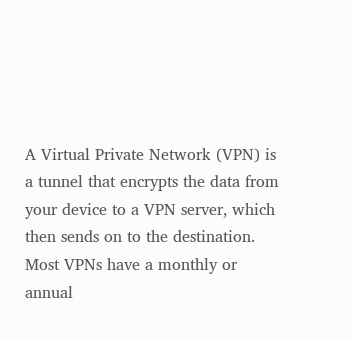A Virtual Private Network (VPN) is a tunnel that encrypts the data from your device to a VPN server, which then sends on to the destination. Most VPNs have a monthly or annual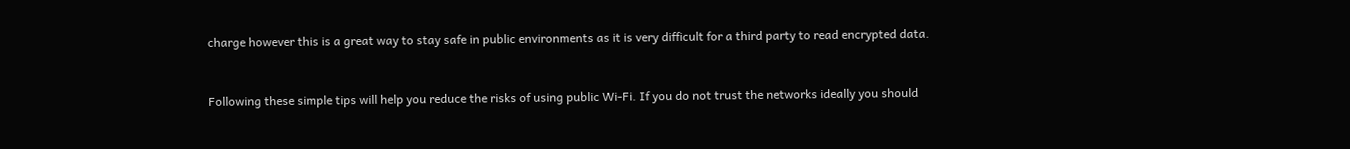charge however this is a great way to stay safe in public environments as it is very difficult for a third party to read encrypted data.


Following these simple tips will help you reduce the risks of using public Wi-Fi. If you do not trust the networks ideally you should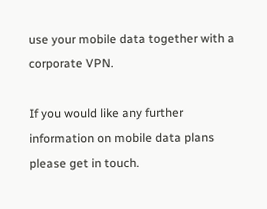use your mobile data together with a corporate VPN.

If you would like any further information on mobile data plans please get in touch.